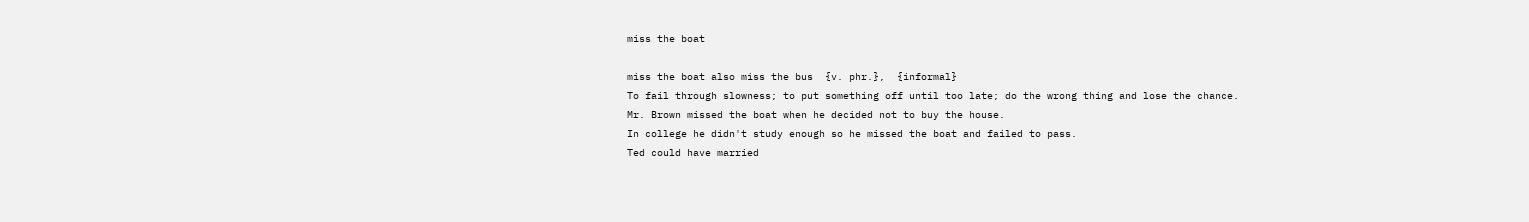miss the boat

miss the boat also miss the bus  {v. phr.},  {informal}
To fail through slowness; to put something off until too late; do the wrong thing and lose the chance.
Mr. Brown missed the boat when he decided not to buy the house.
In college he didn't study enough so he missed the boat and failed to pass.
Ted could have married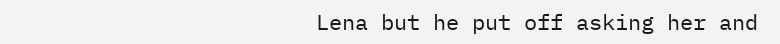Lena but he put off asking her and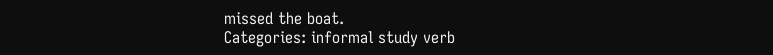missed the boat.
Categories: informal study verb